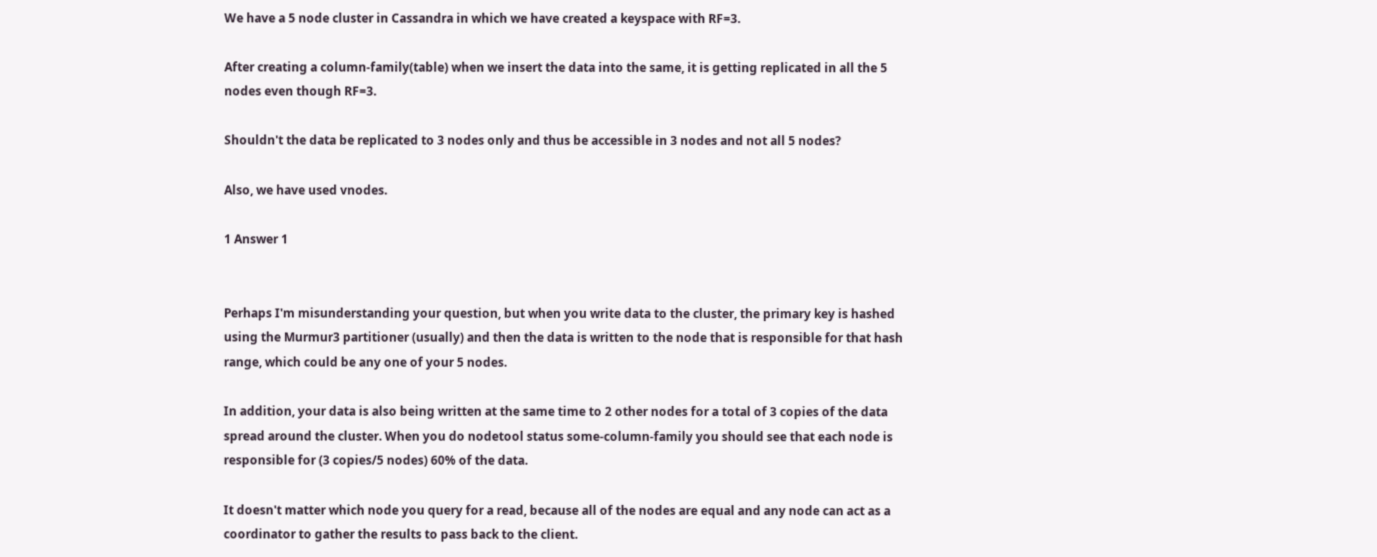We have a 5 node cluster in Cassandra in which we have created a keyspace with RF=3.

After creating a column-family(table) when we insert the data into the same, it is getting replicated in all the 5 nodes even though RF=3.

Shouldn't the data be replicated to 3 nodes only and thus be accessible in 3 nodes and not all 5 nodes?

Also, we have used vnodes.

1 Answer 1


Perhaps I'm misunderstanding your question, but when you write data to the cluster, the primary key is hashed using the Murmur3 partitioner (usually) and then the data is written to the node that is responsible for that hash range, which could be any one of your 5 nodes.

In addition, your data is also being written at the same time to 2 other nodes for a total of 3 copies of the data spread around the cluster. When you do nodetool status some-column-family you should see that each node is responsible for (3 copies/5 nodes) 60% of the data.

It doesn't matter which node you query for a read, because all of the nodes are equal and any node can act as a coordinator to gather the results to pass back to the client.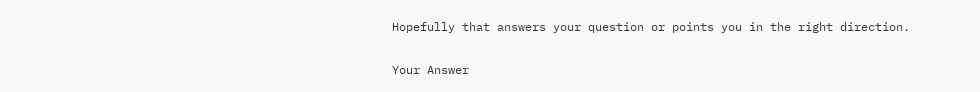Hopefully that answers your question or points you in the right direction.

Your Answer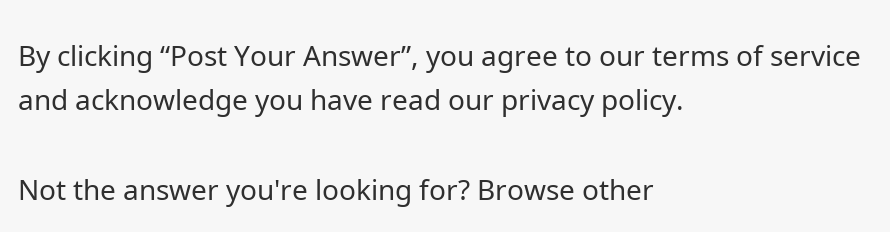By clicking “Post Your Answer”, you agree to our terms of service and acknowledge you have read our privacy policy.

Not the answer you're looking for? Browse other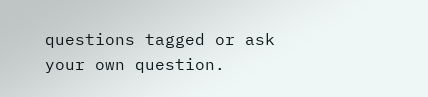questions tagged or ask your own question.